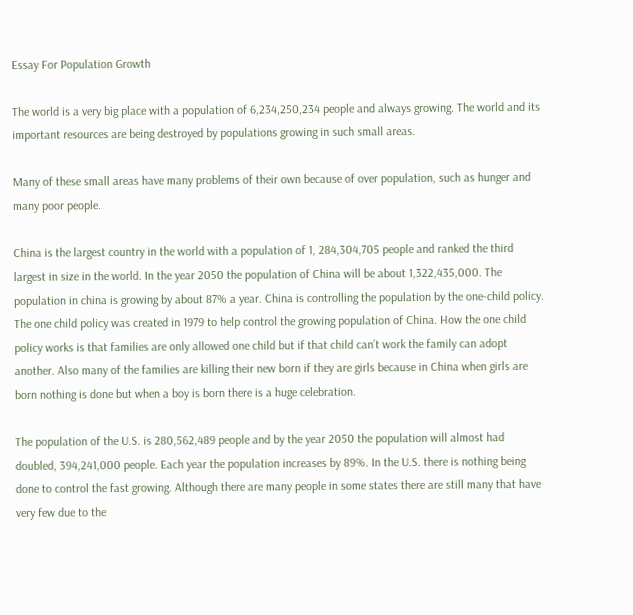Essay For Population Growth

The world is a very big place with a population of 6,234,250,234 people and always growing. The world and its important resources are being destroyed by populations growing in such small areas.

Many of these small areas have many problems of their own because of over population, such as hunger and many poor people.

China is the largest country in the world with a population of 1, 284,304,705 people and ranked the third largest in size in the world. In the year 2050 the population of China will be about 1,322,435,000. The population in china is growing by about 87% a year. China is controlling the population by the one-child policy. The one child policy was created in 1979 to help control the growing population of China. How the one child policy works is that families are only allowed one child but if that child can’t work the family can adopt another. Also many of the families are killing their new born if they are girls because in China when girls are born nothing is done but when a boy is born there is a huge celebration.

The population of the U.S. is 280,562,489 people and by the year 2050 the population will almost had doubled, 394,241,000 people. Each year the population increases by 89%. In the U.S. there is nothing being done to control the fast growing. Although there are many people in some states there are still many that have very few due to the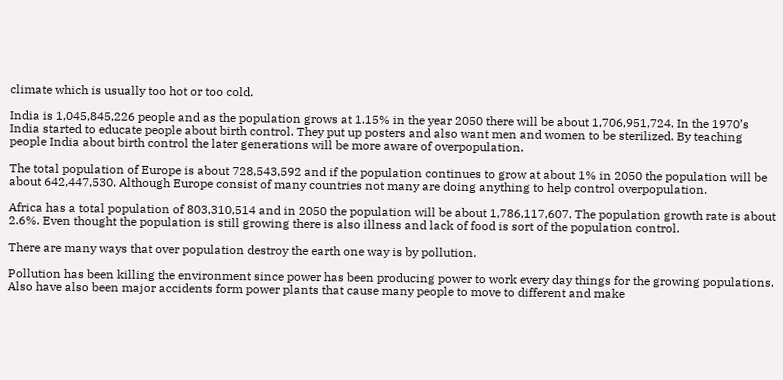climate which is usually too hot or too cold.

India is 1,045,845,226 people and as the population grows at 1.15% in the year 2050 there will be about 1,706,951,724. In the 1970’s India started to educate people about birth control. They put up posters and also want men and women to be sterilized. By teaching people India about birth control the later generations will be more aware of overpopulation.

The total population of Europe is about 728,543,592 and if the population continues to grow at about 1% in 2050 the population will be about 642,447,530. Although Europe consist of many countries not many are doing anything to help control overpopulation.

Africa has a total population of 803,310,514 and in 2050 the population will be about 1,786,117,607. The population growth rate is about 2.6%. Even thought the population is still growing there is also illness and lack of food is sort of the population control.

There are many ways that over population destroy the earth one way is by pollution.

Pollution has been killing the environment since power has been producing power to work every day things for the growing populations. Also have also been major accidents form power plants that cause many people to move to different and make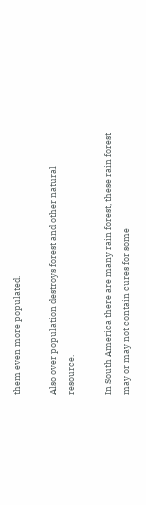them even more populated.

Also over population destroys forest and other natural resource.

In South America there are many rain forest, these rain forest may or may not contain cures for some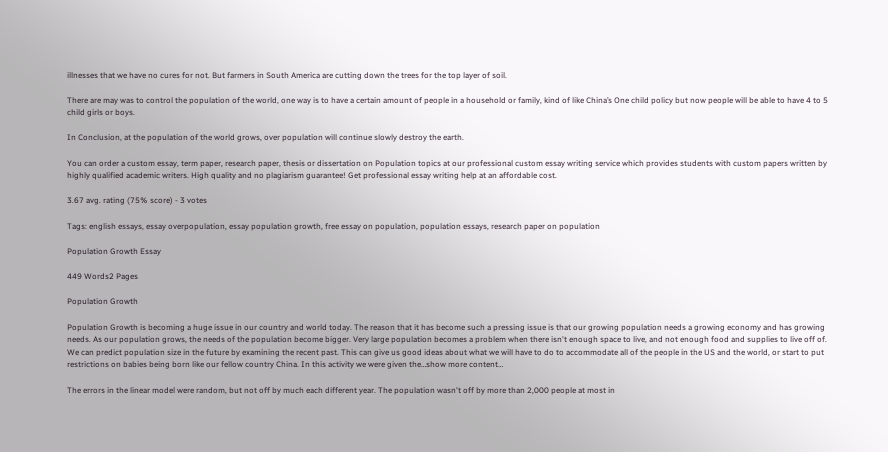illnesses that we have no cures for not. But farmers in South America are cutting down the trees for the top layer of soil.

There are may was to control the population of the world, one way is to have a certain amount of people in a household or family, kind of like China’s One child policy but now people will be able to have 4 to 5 child girls or boys.

In Conclusion, at the population of the world grows, over population will continue slowly destroy the earth.

You can order a custom essay, term paper, research paper, thesis or dissertation on Population topics at our professional custom essay writing service which provides students with custom papers written by highly qualified academic writers. High quality and no plagiarism guarantee! Get professional essay writing help at an affordable cost.

3.67 avg. rating (75% score) - 3 votes

Tags: english essays, essay overpopulation, essay population growth, free essay on population, population essays, research paper on population

Population Growth Essay

449 Words2 Pages

Population Growth

Population Growth is becoming a huge issue in our country and world today. The reason that it has become such a pressing issue is that our growing population needs a growing economy and has growing needs. As our population grows, the needs of the population become bigger. Very large population becomes a problem when there isn't enough space to live, and not enough food and supplies to live off of. We can predict population size in the future by examining the recent past. This can give us good ideas about what we will have to do to accommodate all of the people in the US and the world, or start to put restrictions on babies being born like our fellow country China. In this activity we were given the…show more content…

The errors in the linear model were random, but not off by much each different year. The population wasn't off by more than 2,000 people at most in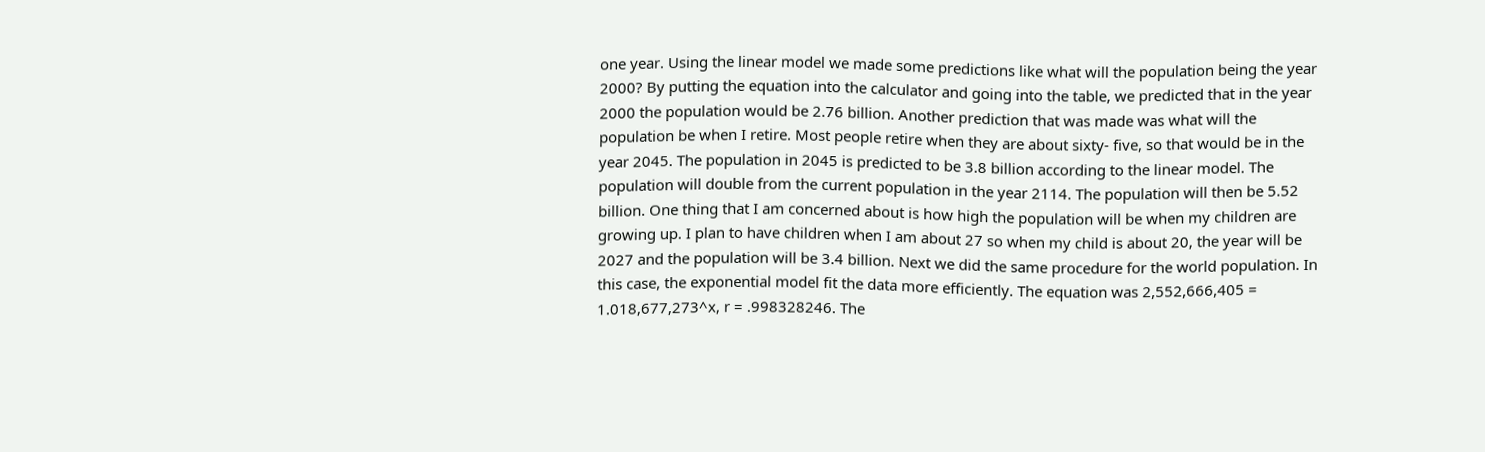one year. Using the linear model we made some predictions like what will the population being the year 2000? By putting the equation into the calculator and going into the table, we predicted that in the year 2000 the population would be 2.76 billion. Another prediction that was made was what will the population be when I retire. Most people retire when they are about sixty- five, so that would be in the year 2045. The population in 2045 is predicted to be 3.8 billion according to the linear model. The population will double from the current population in the year 2114. The population will then be 5.52 billion. One thing that I am concerned about is how high the population will be when my children are growing up. I plan to have children when I am about 27 so when my child is about 20, the year will be 2027 and the population will be 3.4 billion. Next we did the same procedure for the world population. In this case, the exponential model fit the data more efficiently. The equation was 2,552,666,405 = 1.018,677,273^x, r = .998328246. The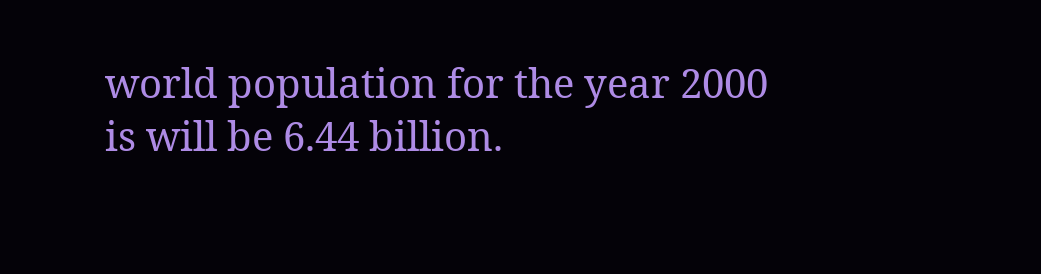world population for the year 2000 is will be 6.44 billion.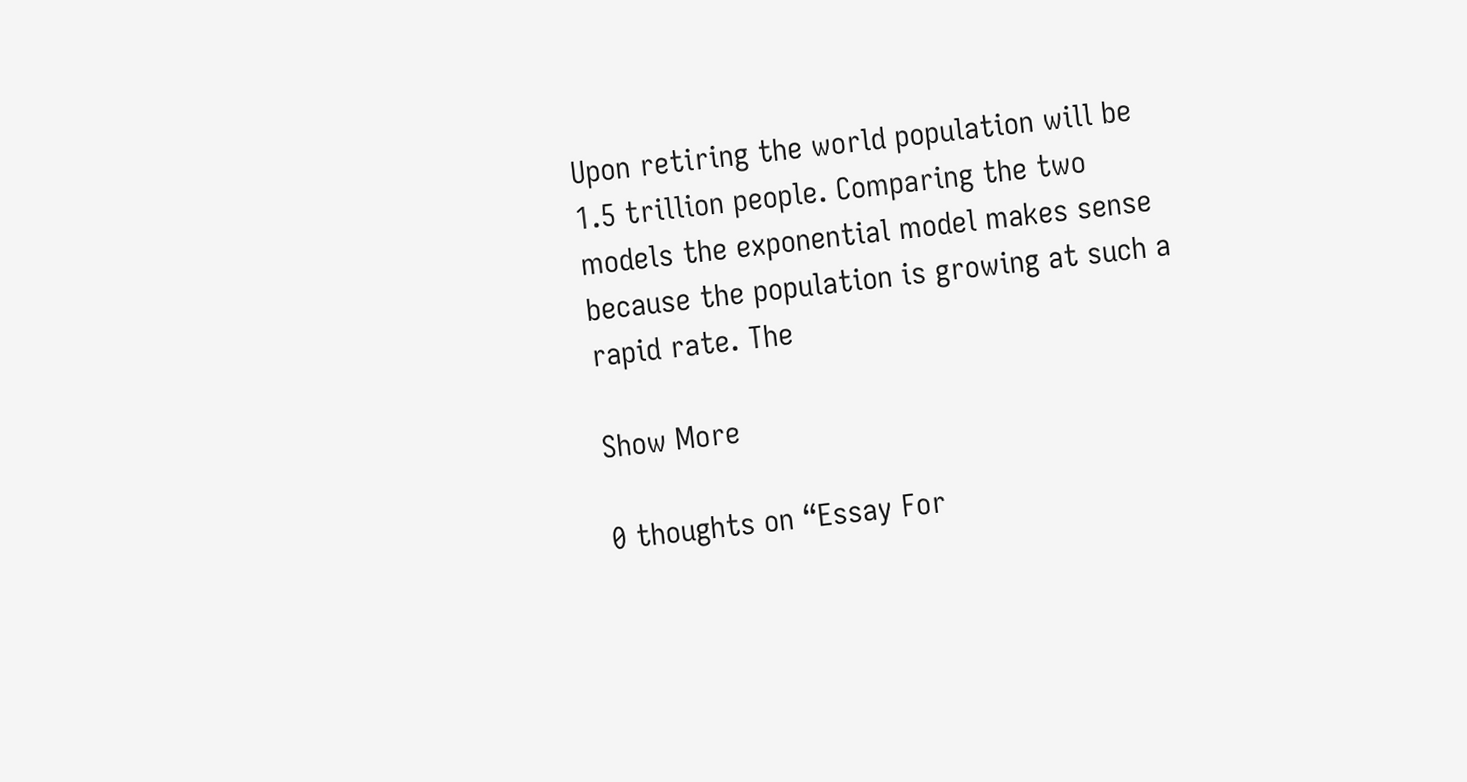Upon retiring the world population will be 1.5 trillion people. Comparing the two models the exponential model makes sense because the population is growing at such a rapid rate. The

Show More

0 thoughts on “Essay For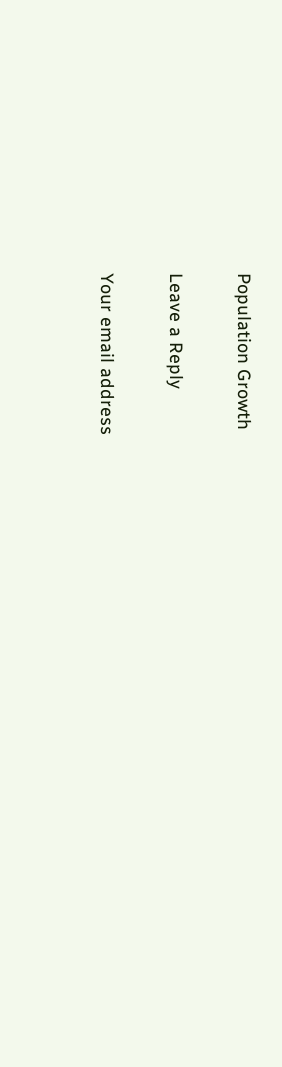Population Growth

Leave a Reply

Your email address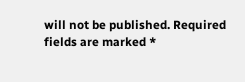will not be published. Required fields are marked *